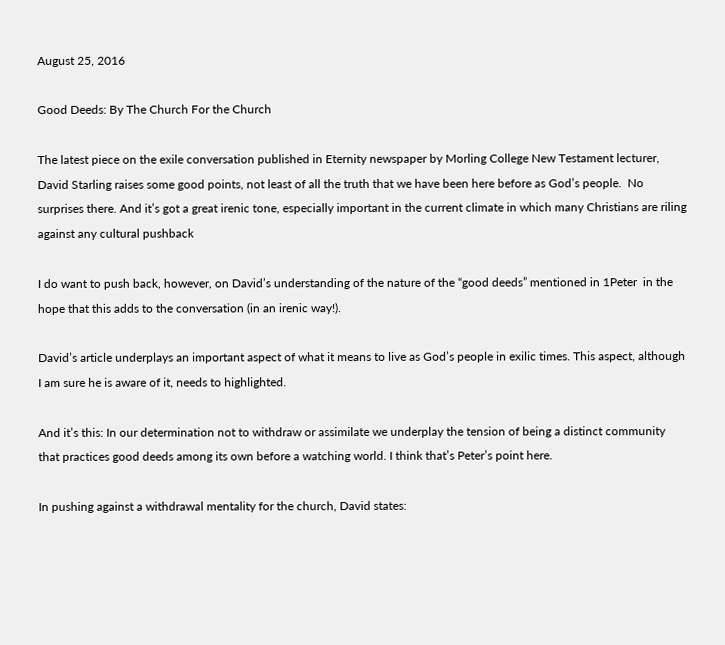August 25, 2016

Good Deeds: By The Church For the Church

The latest piece on the exile conversation published in Eternity newspaper by Morling College New Testament lecturer, David Starling raises some good points, not least of all the truth that we have been here before as God’s people.  No surprises there. And it’s got a great irenic tone, especially important in the current climate in which many Christians are riling against any cultural pushback

I do want to push back, however, on David’s understanding of the nature of the “good deeds” mentioned in 1Peter  in the hope that this adds to the conversation (in an irenic way!).

David’s article underplays an important aspect of what it means to live as God’s people in exilic times. This aspect, although I am sure he is aware of it, needs to highlighted.

And it’s this: In our determination not to withdraw or assimilate we underplay the tension of being a distinct community that practices good deeds among its own before a watching world. I think that’s Peter’s point here.

In pushing against a withdrawal mentality for the church, David states: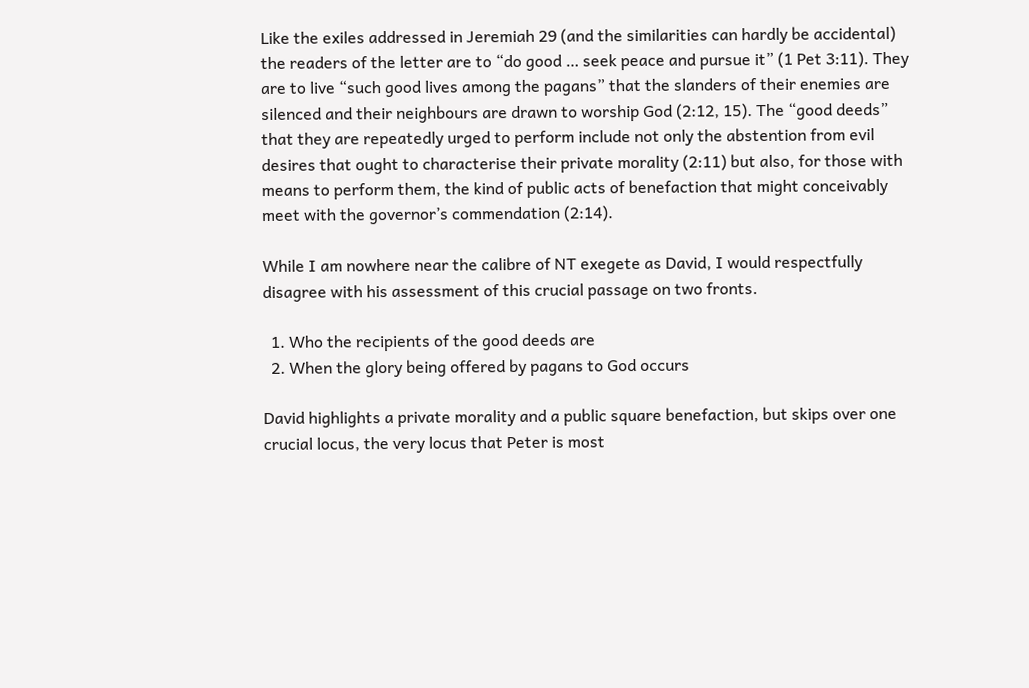Like the exiles addressed in Jeremiah 29 (and the similarities can hardly be accidental) the readers of the letter are to “do good … seek peace and pursue it” (1 Pet 3:11). They are to live “such good lives among the pagans” that the slanders of their enemies are silenced and their neighbours are drawn to worship God (2:12, 15). The “good deeds” that they are repeatedly urged to perform include not only the abstention from evil desires that ought to characterise their private morality (2:11) but also, for those with means to perform them, the kind of public acts of benefaction that might conceivably meet with the governor’s commendation (2:14).

While I am nowhere near the calibre of NT exegete as David, I would respectfully disagree with his assessment of this crucial passage on two fronts.

  1. Who the recipients of the good deeds are
  2. When the glory being offered by pagans to God occurs

David highlights a private morality and a public square benefaction, but skips over one crucial locus, the very locus that Peter is most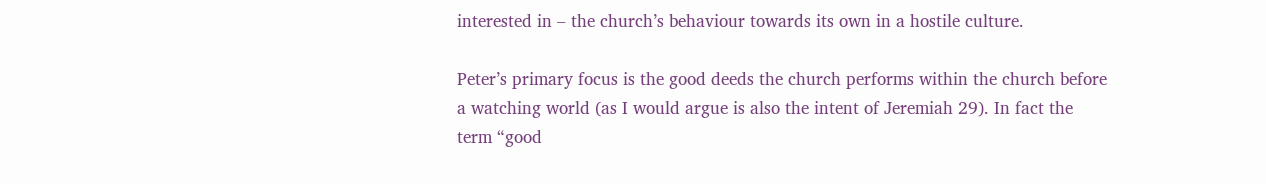interested in – the church’s behaviour towards its own in a hostile culture.

Peter’s primary focus is the good deeds the church performs within the church before a watching world (as I would argue is also the intent of Jeremiah 29). In fact the term “good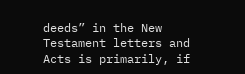deeds” in the New Testament letters and Acts is primarily, if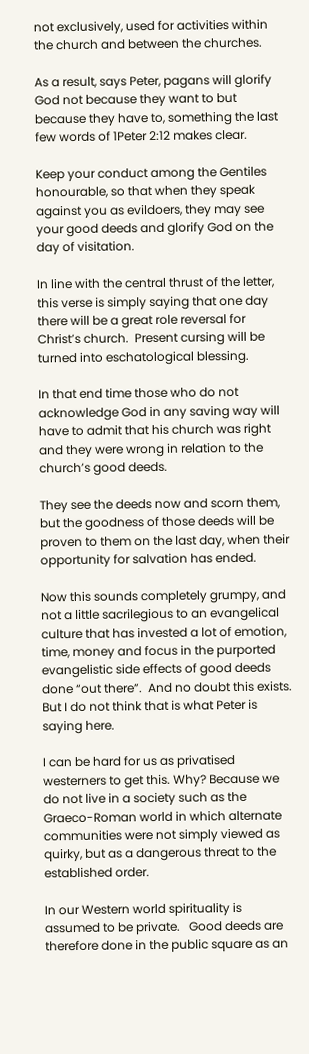not exclusively, used for activities within the church and between the churches.

As a result, says Peter, pagans will glorify God not because they want to but because they have to, something the last few words of 1Peter 2:12 makes clear.

Keep your conduct among the Gentiles honourable, so that when they speak against you as evildoers, they may see your good deeds and glorify God on the day of visitation.

In line with the central thrust of the letter, this verse is simply saying that one day there will be a great role reversal for Christ’s church.  Present cursing will be turned into eschatological blessing.

In that end time those who do not acknowledge God in any saving way will have to admit that his church was right and they were wrong in relation to the church’s good deeds.

They see the deeds now and scorn them, but the goodness of those deeds will be proven to them on the last day, when their opportunity for salvation has ended.

Now this sounds completely grumpy, and not a little sacrilegious to an evangelical culture that has invested a lot of emotion, time, money and focus in the purported evangelistic side effects of good deeds done “out there”.  And no doubt this exists.  But I do not think that is what Peter is saying here.

I can be hard for us as privatised westerners to get this. Why? Because we do not live in a society such as the Graeco-Roman world in which alternate communities were not simply viewed as quirky, but as a dangerous threat to the established order.

In our Western world spirituality is assumed to be private.   Good deeds are therefore done in the public square as an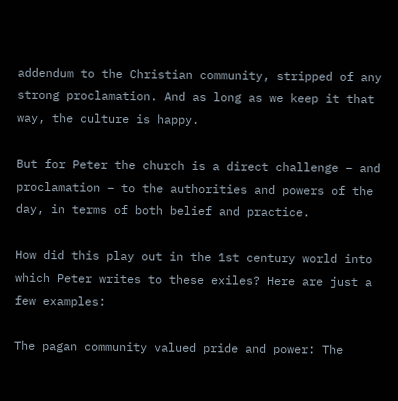addendum to the Christian community, stripped of any strong proclamation. And as long as we keep it that way, the culture is happy.

But for Peter the church is a direct challenge – and proclamation – to the authorities and powers of the day, in terms of both belief and practice.

How did this play out in the 1st century world into which Peter writes to these exiles? Here are just a few examples:

The pagan community valued pride and power: The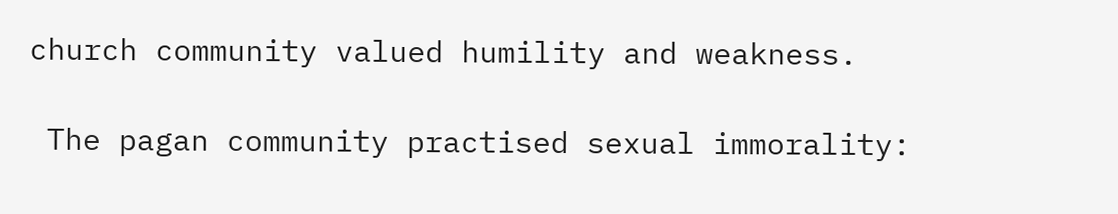church community valued humility and weakness.

 The pagan community practised sexual immorality: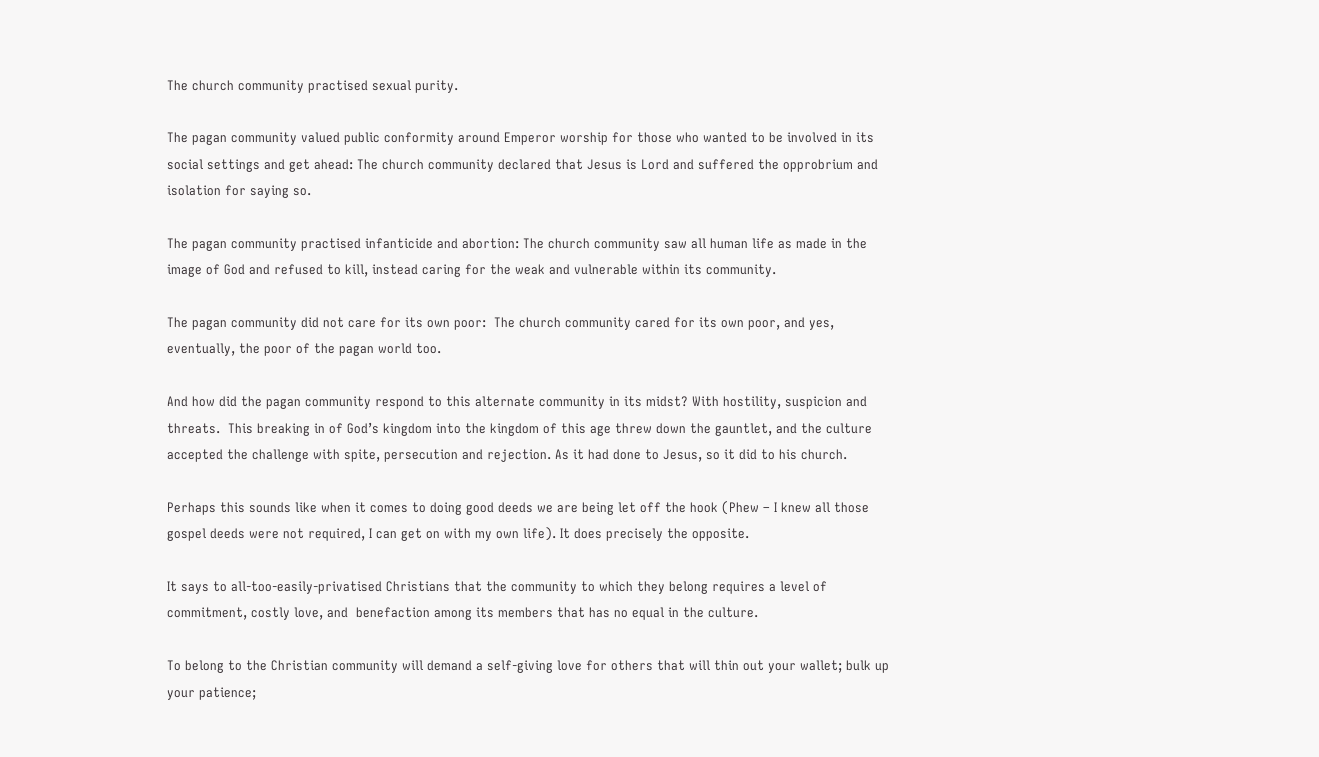The church community practised sexual purity.

The pagan community valued public conformity around Emperor worship for those who wanted to be involved in its social settings and get ahead: The church community declared that Jesus is Lord and suffered the opprobrium and isolation for saying so.

The pagan community practised infanticide and abortion: The church community saw all human life as made in the image of God and refused to kill, instead caring for the weak and vulnerable within its community.

The pagan community did not care for its own poor:  The church community cared for its own poor, and yes, eventually, the poor of the pagan world too.

And how did the pagan community respond to this alternate community in its midst? With hostility, suspicion and threats.  This breaking in of God’s kingdom into the kingdom of this age threw down the gauntlet, and the culture accepted the challenge with spite, persecution and rejection. As it had done to Jesus, so it did to his church.

Perhaps this sounds like when it comes to doing good deeds we are being let off the hook (Phew – I knew all those gospel deeds were not required, I can get on with my own life). It does precisely the opposite.

It says to all-too-easily-privatised Christians that the community to which they belong requires a level of commitment, costly love, and  benefaction among its members that has no equal in the culture.

To belong to the Christian community will demand a self-giving love for others that will thin out your wallet; bulk up your patience;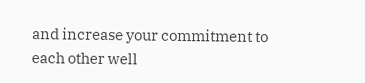and increase your commitment to each other well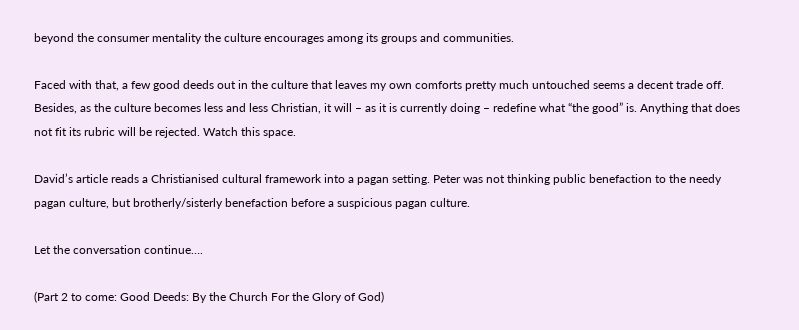beyond the consumer mentality the culture encourages among its groups and communities.

Faced with that, a few good deeds out in the culture that leaves my own comforts pretty much untouched seems a decent trade off.  Besides, as the culture becomes less and less Christian, it will – as it is currently doing – redefine what “the good” is. Anything that does not fit its rubric will be rejected. Watch this space.

David’s article reads a Christianised cultural framework into a pagan setting. Peter was not thinking public benefaction to the needy pagan culture, but brotherly/sisterly benefaction before a suspicious pagan culture.

Let the conversation continue….

(Part 2 to come: Good Deeds: By the Church For the Glory of God)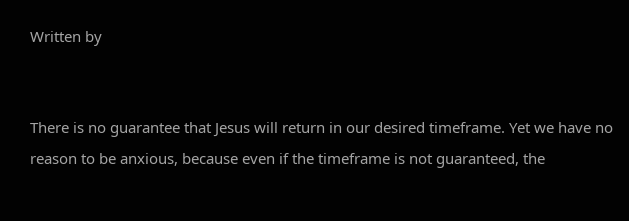Written by


There is no guarantee that Jesus will return in our desired timeframe. Yet we have no reason to be anxious, because even if the timeframe is not guaranteed, the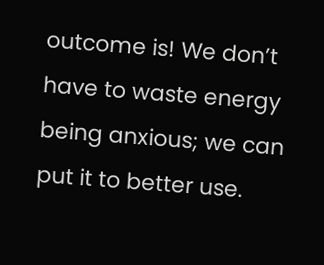outcome is! We don’t have to waste energy being anxious; we can put it to better use.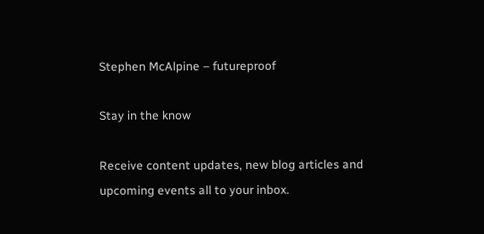Stephen McAlpine – futureproof

Stay in the know

Receive content updates, new blog articles and upcoming events all to your inbox.